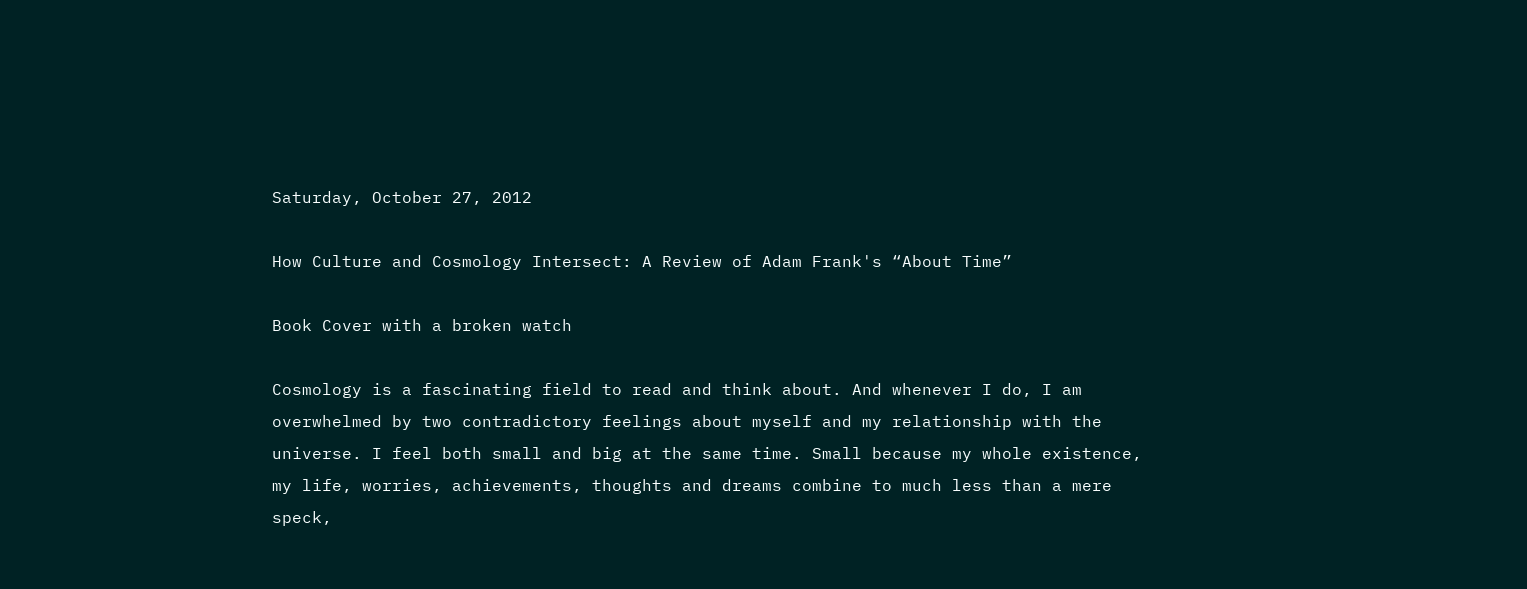Saturday, October 27, 2012

How Culture and Cosmology Intersect: A Review of Adam Frank's “About Time”

Book Cover with a broken watch

Cosmology is a fascinating field to read and think about. And whenever I do, I am overwhelmed by two contradictory feelings about myself and my relationship with the universe. I feel both small and big at the same time. Small because my whole existence, my life, worries, achievements, thoughts and dreams combine to much less than a mere speck,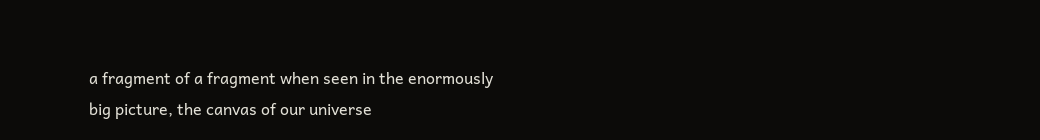a fragment of a fragment when seen in the enormously big picture, the canvas of our universe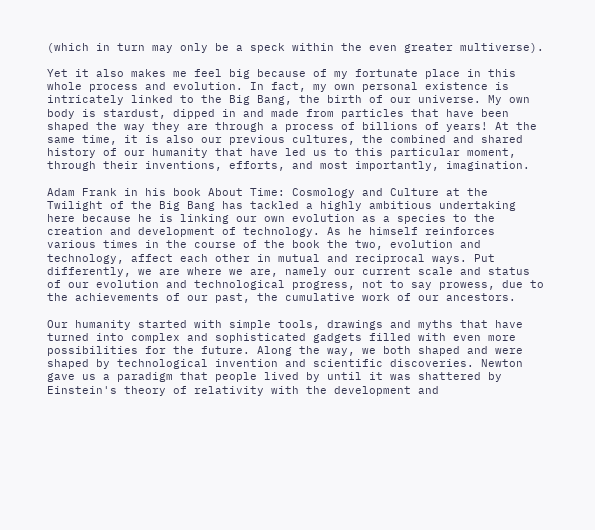(which in turn may only be a speck within the even greater multiverse).

Yet it also makes me feel big because of my fortunate place in this whole process and evolution. In fact, my own personal existence is intricately linked to the Big Bang, the birth of our universe. My own body is stardust, dipped in and made from particles that have been shaped the way they are through a process of billions of years! At the same time, it is also our previous cultures, the combined and shared history of our humanity that have led us to this particular moment, through their inventions, efforts, and most importantly, imagination.

Adam Frank in his book About Time: Cosmology and Culture at the Twilight of the Big Bang has tackled a highly ambitious undertaking here because he is linking our own evolution as a species to the creation and development of technology. As he himself reinforces various times in the course of the book the two, evolution and technology, affect each other in mutual and reciprocal ways. Put differently, we are where we are, namely our current scale and status of our evolution and technological progress, not to say prowess, due to the achievements of our past, the cumulative work of our ancestors.

Our humanity started with simple tools, drawings and myths that have turned into complex and sophisticated gadgets filled with even more possibilities for the future. Along the way, we both shaped and were shaped by technological invention and scientific discoveries. Newton gave us a paradigm that people lived by until it was shattered by Einstein's theory of relativity with the development and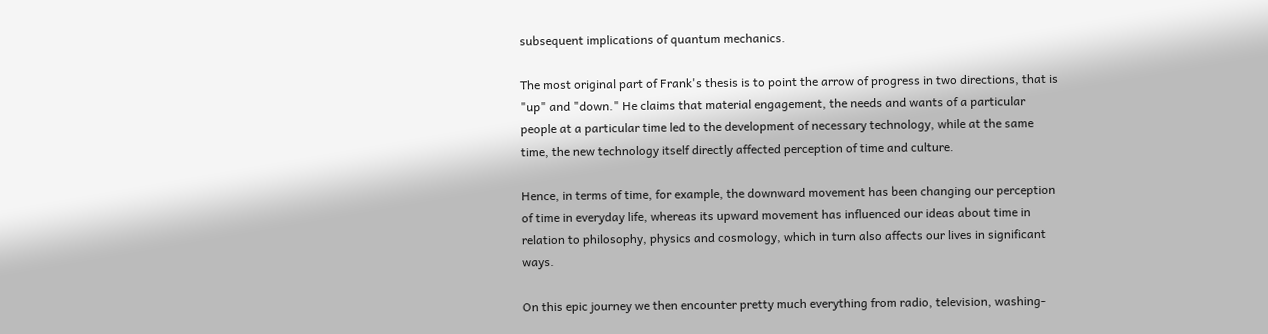subsequent implications of quantum mechanics.

The most original part of Frank's thesis is to point the arrow of progress in two directions, that is "up" and "down." He claims that material engagement, the needs and wants of a particular people at a particular time led to the development of necessary technology, while at the same time, the new technology itself directly affected perception of time and culture.

Hence, in terms of time, for example, the downward movement has been changing our perception of time in everyday life, whereas its upward movement has influenced our ideas about time in relation to philosophy, physics and cosmology, which in turn also affects our lives in significant ways.

On this epic journey we then encounter pretty much everything from radio, television, washing-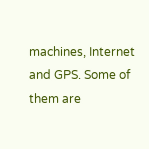machines, Internet and GPS. Some of them are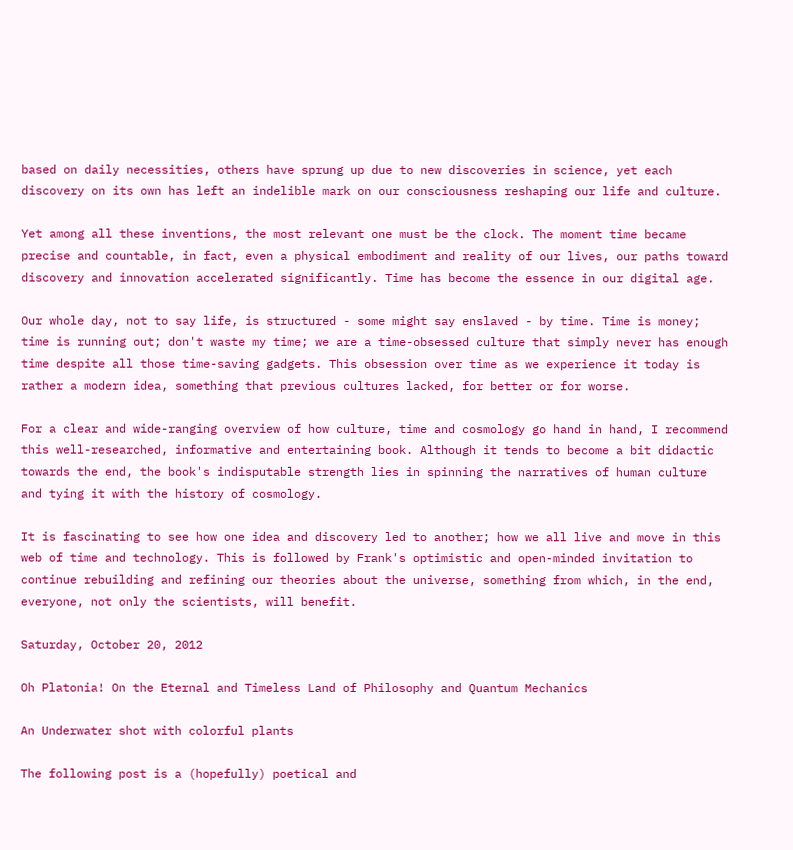based on daily necessities, others have sprung up due to new discoveries in science, yet each discovery on its own has left an indelible mark on our consciousness reshaping our life and culture.

Yet among all these inventions, the most relevant one must be the clock. The moment time became precise and countable, in fact, even a physical embodiment and reality of our lives, our paths toward discovery and innovation accelerated significantly. Time has become the essence in our digital age.

Our whole day, not to say life, is structured - some might say enslaved - by time. Time is money; time is running out; don't waste my time; we are a time-obsessed culture that simply never has enough time despite all those time-saving gadgets. This obsession over time as we experience it today is rather a modern idea, something that previous cultures lacked, for better or for worse.

For a clear and wide-ranging overview of how culture, time and cosmology go hand in hand, I recommend this well-researched, informative and entertaining book. Although it tends to become a bit didactic towards the end, the book's indisputable strength lies in spinning the narratives of human culture and tying it with the history of cosmology.

It is fascinating to see how one idea and discovery led to another; how we all live and move in this web of time and technology. This is followed by Frank's optimistic and open-minded invitation to continue rebuilding and refining our theories about the universe, something from which, in the end, everyone, not only the scientists, will benefit.

Saturday, October 20, 2012

Oh Platonia! On the Eternal and Timeless Land of Philosophy and Quantum Mechanics

An Underwater shot with colorful plants

The following post is a (hopefully) poetical and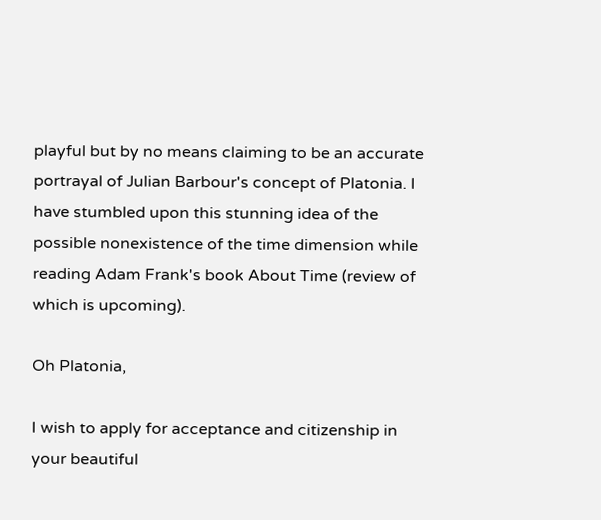playful but by no means claiming to be an accurate portrayal of Julian Barbour's concept of Platonia. I have stumbled upon this stunning idea of the possible nonexistence of the time dimension while reading Adam Frank's book About Time (review of which is upcoming).

Oh Platonia,

I wish to apply for acceptance and citizenship in your beautiful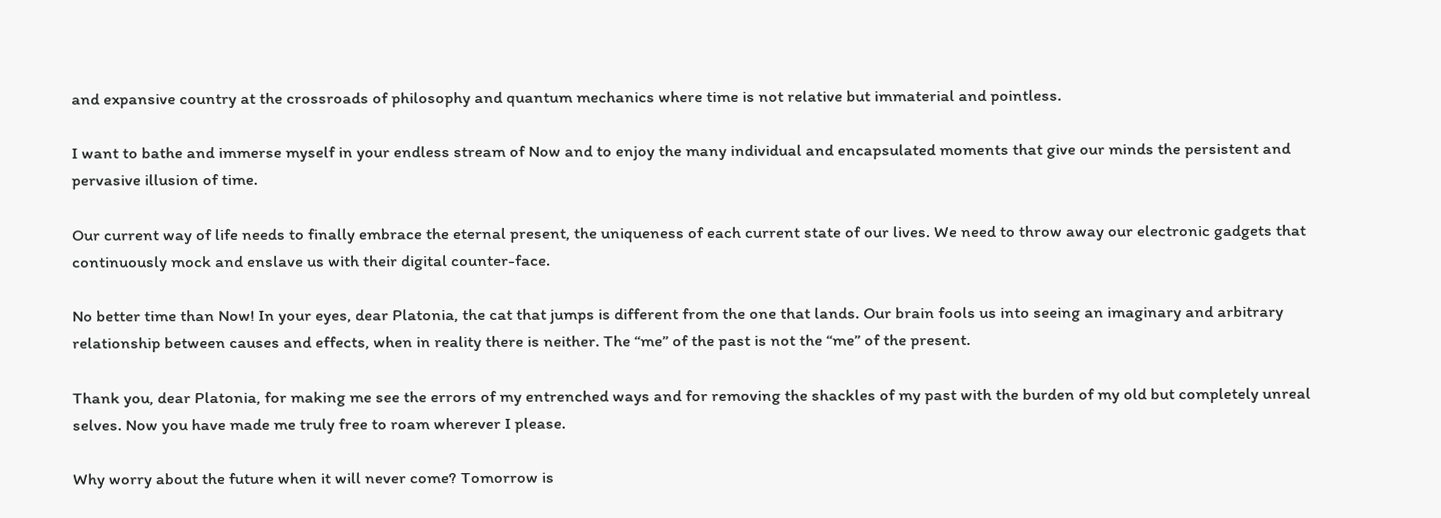and expansive country at the crossroads of philosophy and quantum mechanics where time is not relative but immaterial and pointless.

I want to bathe and immerse myself in your endless stream of Now and to enjoy the many individual and encapsulated moments that give our minds the persistent and pervasive illusion of time.

Our current way of life needs to finally embrace the eternal present, the uniqueness of each current state of our lives. We need to throw away our electronic gadgets that continuously mock and enslave us with their digital counter-face.

No better time than Now! In your eyes, dear Platonia, the cat that jumps is different from the one that lands. Our brain fools us into seeing an imaginary and arbitrary relationship between causes and effects, when in reality there is neither. The “me” of the past is not the “me” of the present.

Thank you, dear Platonia, for making me see the errors of my entrenched ways and for removing the shackles of my past with the burden of my old but completely unreal selves. Now you have made me truly free to roam wherever I please.

Why worry about the future when it will never come? Tomorrow is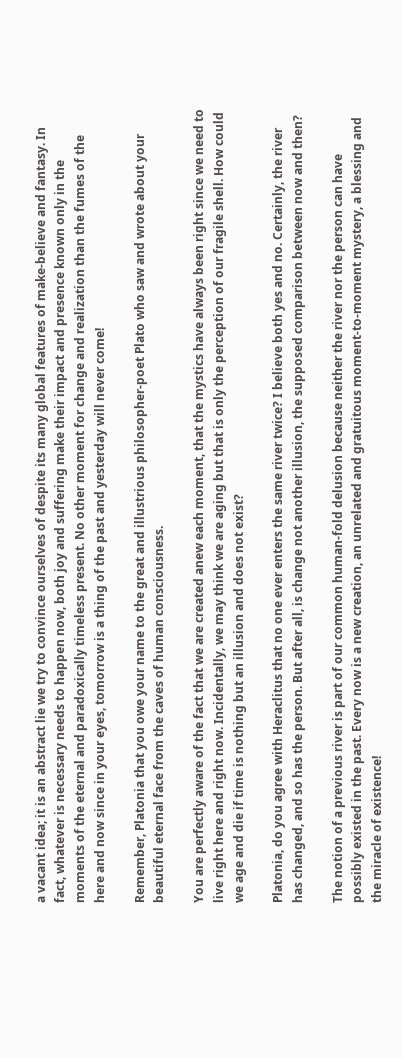a vacant idea; it is an abstract lie we try to convince ourselves of despite its many global features of make-believe and fantasy. In fact, whatever is necessary needs to happen now, both joy and suffering make their impact and presence known only in the moments of the eternal and paradoxically timeless present. No other moment for change and realization than the fumes of the here and now since in your eyes, tomorrow is a thing of the past and yesterday will never come!

Remember, Platonia that you owe your name to the great and illustrious philosopher-poet Plato who saw and wrote about your beautiful eternal face from the caves of human consciousness.

You are perfectly aware of the fact that we are created anew each moment, that the mystics have always been right since we need to live right here and right now. Incidentally, we may think we are aging but that is only the perception of our fragile shell. How could we age and die if time is nothing but an illusion and does not exist?

Platonia, do you agree with Heraclitus that no one ever enters the same river twice? I believe both yes and no. Certainly, the river has changed, and so has the person. But after all, is change not another illusion, the supposed comparison between now and then?

The notion of a previous river is part of our common human-fold delusion because neither the river nor the person can have possibly existed in the past. Every now is a new creation, an unrelated and gratuitous moment-to-moment mystery, a blessing and the miracle of existence!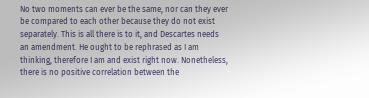No two moments can ever be the same, nor can they ever be compared to each other because they do not exist separately. This is all there is to it, and Descartes needs an amendment. He ought to be rephrased as I am thinking, therefore I am and exist right now. Nonetheless, there is no positive correlation between the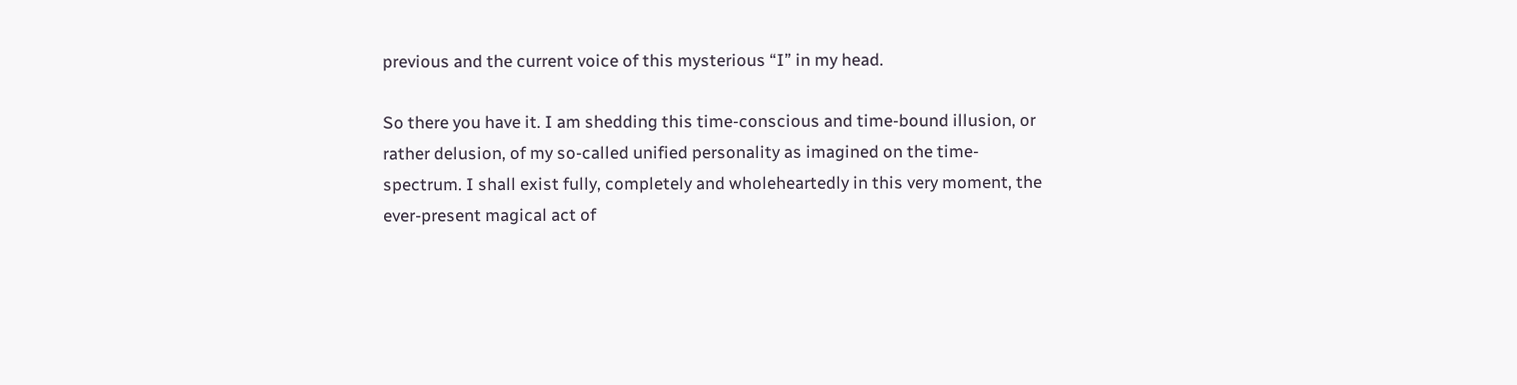previous and the current voice of this mysterious “I” in my head.

So there you have it. I am shedding this time-conscious and time-bound illusion, or rather delusion, of my so-called unified personality as imagined on the time-spectrum. I shall exist fully, completely and wholeheartedly in this very moment, the ever-present magical act of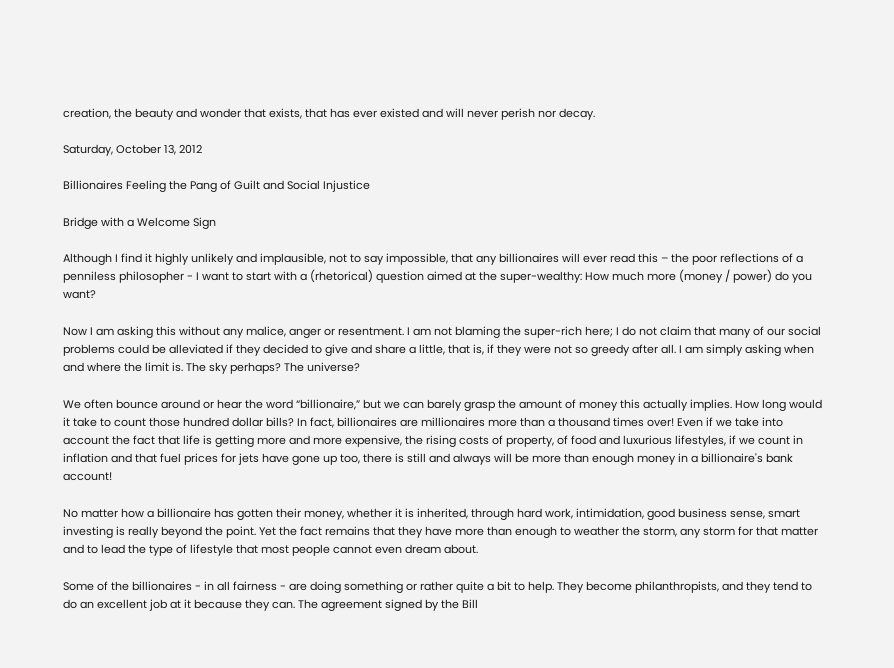creation, the beauty and wonder that exists, that has ever existed and will never perish nor decay.

Saturday, October 13, 2012

Billionaires Feeling the Pang of Guilt and Social Injustice

Bridge with a Welcome Sign

Although I find it highly unlikely and implausible, not to say impossible, that any billionaires will ever read this – the poor reflections of a penniless philosopher - I want to start with a (rhetorical) question aimed at the super-wealthy: How much more (money / power) do you want?

Now I am asking this without any malice, anger or resentment. I am not blaming the super-rich here; I do not claim that many of our social problems could be alleviated if they decided to give and share a little, that is, if they were not so greedy after all. I am simply asking when and where the limit is. The sky perhaps? The universe?

We often bounce around or hear the word “billionaire,” but we can barely grasp the amount of money this actually implies. How long would it take to count those hundred dollar bills? In fact, billionaires are millionaires more than a thousand times over! Even if we take into account the fact that life is getting more and more expensive, the rising costs of property, of food and luxurious lifestyles, if we count in inflation and that fuel prices for jets have gone up too, there is still and always will be more than enough money in a billionaire's bank account!

No matter how a billionaire has gotten their money, whether it is inherited, through hard work, intimidation, good business sense, smart investing is really beyond the point. Yet the fact remains that they have more than enough to weather the storm, any storm for that matter and to lead the type of lifestyle that most people cannot even dream about.

Some of the billionaires - in all fairness - are doing something or rather quite a bit to help. They become philanthropists, and they tend to do an excellent job at it because they can. The agreement signed by the Bill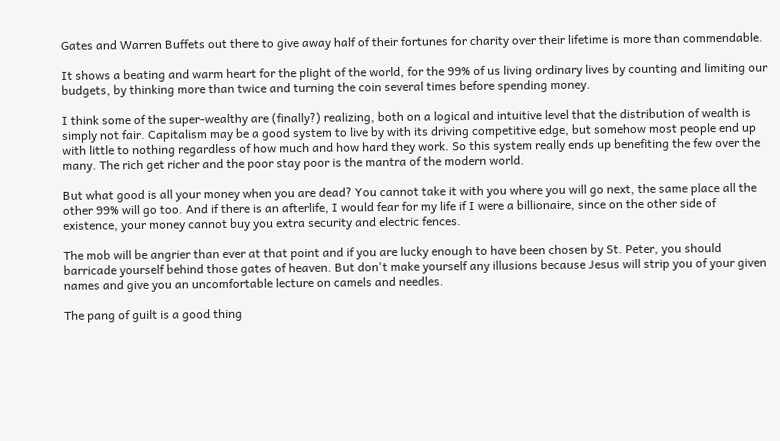Gates and Warren Buffets out there to give away half of their fortunes for charity over their lifetime is more than commendable.

It shows a beating and warm heart for the plight of the world, for the 99% of us living ordinary lives by counting and limiting our budgets, by thinking more than twice and turning the coin several times before spending money.

I think some of the super-wealthy are (finally?) realizing, both on a logical and intuitive level that the distribution of wealth is simply not fair. Capitalism may be a good system to live by with its driving competitive edge, but somehow most people end up with little to nothing regardless of how much and how hard they work. So this system really ends up benefiting the few over the many. The rich get richer and the poor stay poor is the mantra of the modern world.

But what good is all your money when you are dead? You cannot take it with you where you will go next, the same place all the other 99% will go too. And if there is an afterlife, I would fear for my life if I were a billionaire, since on the other side of existence, your money cannot buy you extra security and electric fences.

The mob will be angrier than ever at that point and if you are lucky enough to have been chosen by St. Peter, you should barricade yourself behind those gates of heaven. But don't make yourself any illusions because Jesus will strip you of your given names and give you an uncomfortable lecture on camels and needles.

The pang of guilt is a good thing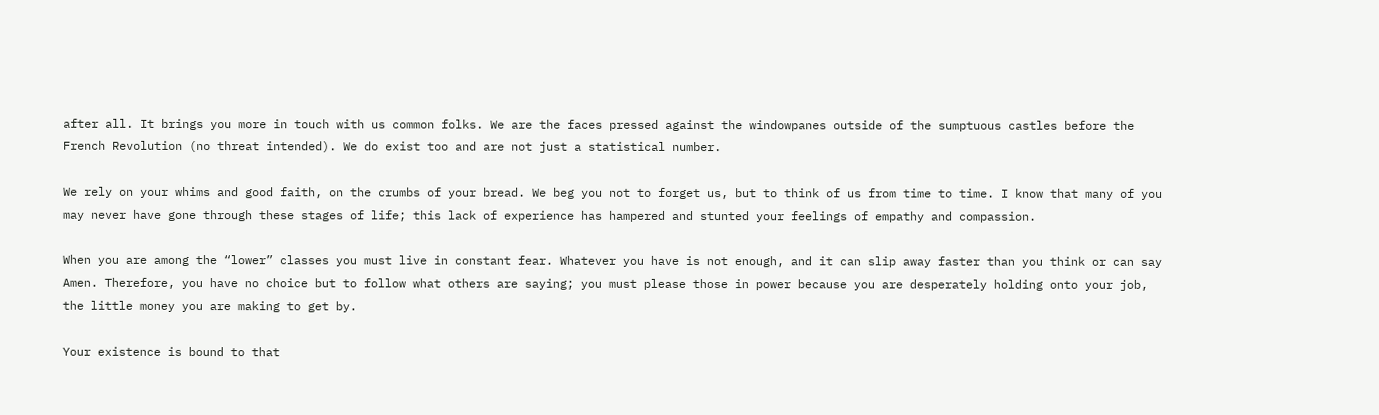after all. It brings you more in touch with us common folks. We are the faces pressed against the windowpanes outside of the sumptuous castles before the French Revolution (no threat intended). We do exist too and are not just a statistical number.

We rely on your whims and good faith, on the crumbs of your bread. We beg you not to forget us, but to think of us from time to time. I know that many of you may never have gone through these stages of life; this lack of experience has hampered and stunted your feelings of empathy and compassion.

When you are among the “lower” classes you must live in constant fear. Whatever you have is not enough, and it can slip away faster than you think or can say Amen. Therefore, you have no choice but to follow what others are saying; you must please those in power because you are desperately holding onto your job, the little money you are making to get by.

Your existence is bound to that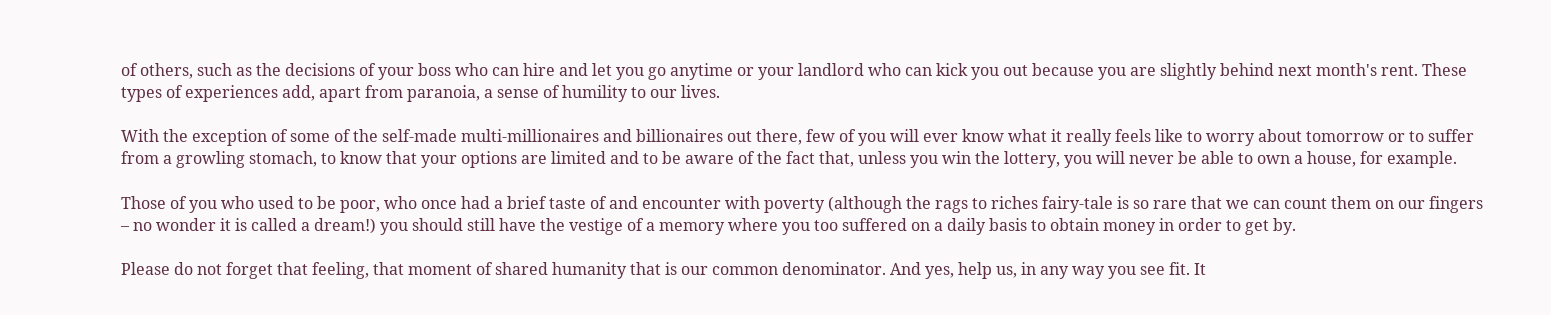of others, such as the decisions of your boss who can hire and let you go anytime or your landlord who can kick you out because you are slightly behind next month's rent. These types of experiences add, apart from paranoia, a sense of humility to our lives.

With the exception of some of the self-made multi-millionaires and billionaires out there, few of you will ever know what it really feels like to worry about tomorrow or to suffer from a growling stomach, to know that your options are limited and to be aware of the fact that, unless you win the lottery, you will never be able to own a house, for example.

Those of you who used to be poor, who once had a brief taste of and encounter with poverty (although the rags to riches fairy-tale is so rare that we can count them on our fingers – no wonder it is called a dream!) you should still have the vestige of a memory where you too suffered on a daily basis to obtain money in order to get by.

Please do not forget that feeling, that moment of shared humanity that is our common denominator. And yes, help us, in any way you see fit. It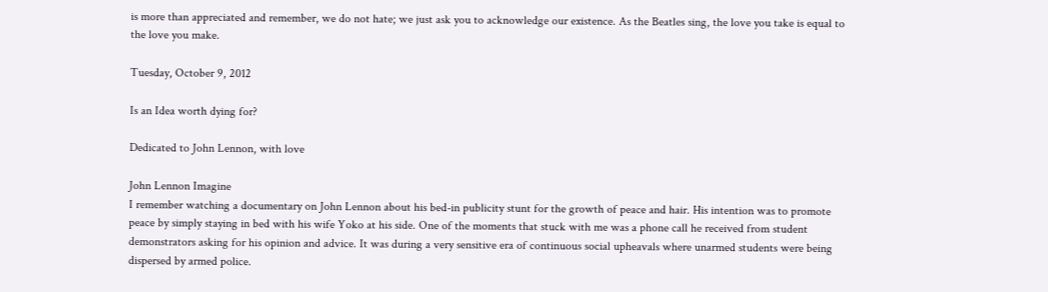is more than appreciated and remember, we do not hate; we just ask you to acknowledge our existence. As the Beatles sing, the love you take is equal to the love you make.

Tuesday, October 9, 2012

Is an Idea worth dying for?

Dedicated to John Lennon, with love

John Lennon Imagine
I remember watching a documentary on John Lennon about his bed-in publicity stunt for the growth of peace and hair. His intention was to promote peace by simply staying in bed with his wife Yoko at his side. One of the moments that stuck with me was a phone call he received from student demonstrators asking for his opinion and advice. It was during a very sensitive era of continuous social upheavals where unarmed students were being dispersed by armed police.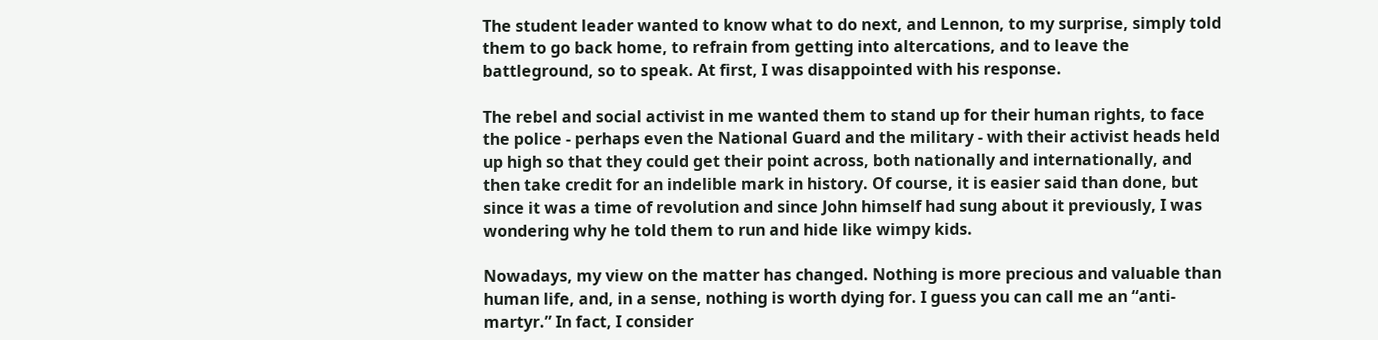The student leader wanted to know what to do next, and Lennon, to my surprise, simply told them to go back home, to refrain from getting into altercations, and to leave the battleground, so to speak. At first, I was disappointed with his response.

The rebel and social activist in me wanted them to stand up for their human rights, to face the police - perhaps even the National Guard and the military - with their activist heads held up high so that they could get their point across, both nationally and internationally, and then take credit for an indelible mark in history. Of course, it is easier said than done, but since it was a time of revolution and since John himself had sung about it previously, I was wondering why he told them to run and hide like wimpy kids.

Nowadays, my view on the matter has changed. Nothing is more precious and valuable than human life, and, in a sense, nothing is worth dying for. I guess you can call me an “anti-martyr.” In fact, I consider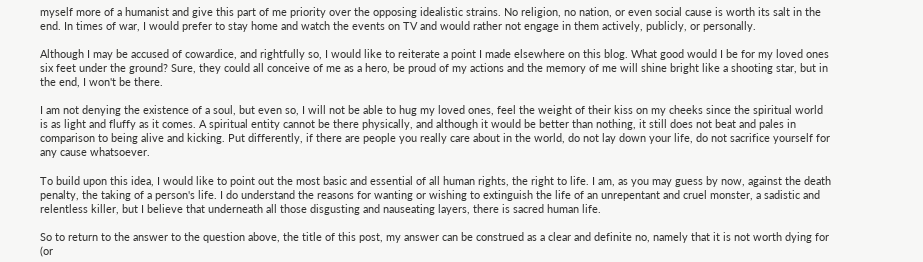myself more of a humanist and give this part of me priority over the opposing idealistic strains. No religion, no nation, or even social cause is worth its salt in the end. In times of war, I would prefer to stay home and watch the events on TV and would rather not engage in them actively, publicly, or personally.

Although I may be accused of cowardice, and rightfully so, I would like to reiterate a point I made elsewhere on this blog. What good would I be for my loved ones six feet under the ground? Sure, they could all conceive of me as a hero, be proud of my actions and the memory of me will shine bright like a shooting star, but in the end, I won't be there.

I am not denying the existence of a soul, but even so, I will not be able to hug my loved ones, feel the weight of their kiss on my cheeks since the spiritual world is as light and fluffy as it comes. A spiritual entity cannot be there physically, and although it would be better than nothing, it still does not beat and pales in comparison to being alive and kicking. Put differently, if there are people you really care about in the world, do not lay down your life, do not sacrifice yourself for any cause whatsoever.

To build upon this idea, I would like to point out the most basic and essential of all human rights, the right to life. I am, as you may guess by now, against the death penalty, the taking of a person's life. I do understand the reasons for wanting or wishing to extinguish the life of an unrepentant and cruel monster, a sadistic and relentless killer, but I believe that underneath all those disgusting and nauseating layers, there is sacred human life.

So to return to the answer to the question above, the title of this post, my answer can be construed as a clear and definite no, namely that it is not worth dying for (or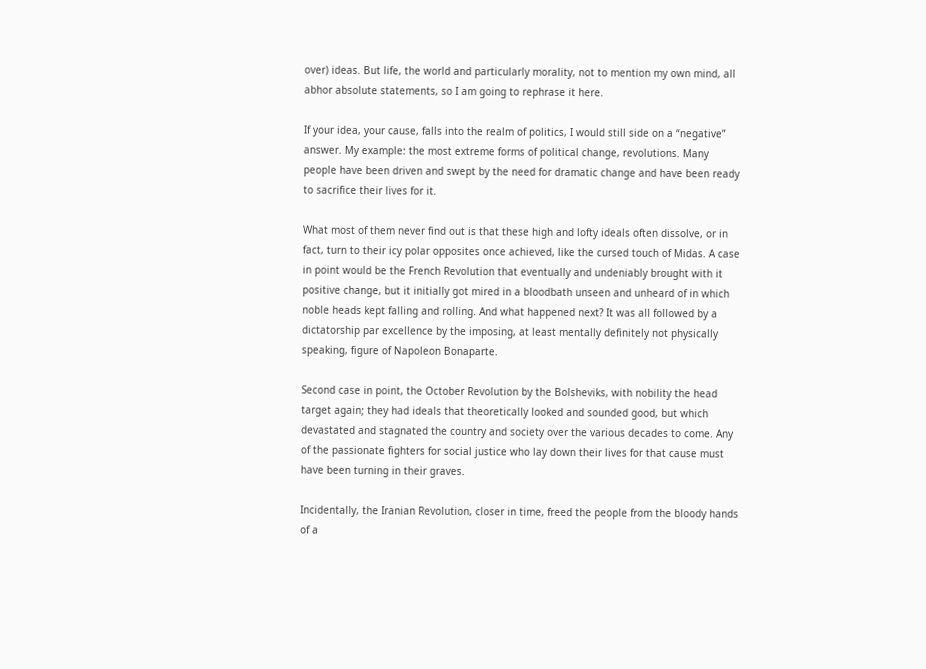over) ideas. But life, the world and particularly morality, not to mention my own mind, all abhor absolute statements, so I am going to rephrase it here.

If your idea, your cause, falls into the realm of politics, I would still side on a “negative” answer. My example: the most extreme forms of political change, revolutions. Many people have been driven and swept by the need for dramatic change and have been ready to sacrifice their lives for it.

What most of them never find out is that these high and lofty ideals often dissolve, or in fact, turn to their icy polar opposites once achieved, like the cursed touch of Midas. A case in point would be the French Revolution that eventually and undeniably brought with it positive change, but it initially got mired in a bloodbath unseen and unheard of in which noble heads kept falling and rolling. And what happened next? It was all followed by a dictatorship par excellence by the imposing, at least mentally definitely not physically speaking, figure of Napoleon Bonaparte.

Second case in point, the October Revolution by the Bolsheviks, with nobility the head target again; they had ideals that theoretically looked and sounded good, but which devastated and stagnated the country and society over the various decades to come. Any of the passionate fighters for social justice who lay down their lives for that cause must have been turning in their graves.

Incidentally, the Iranian Revolution, closer in time, freed the people from the bloody hands of a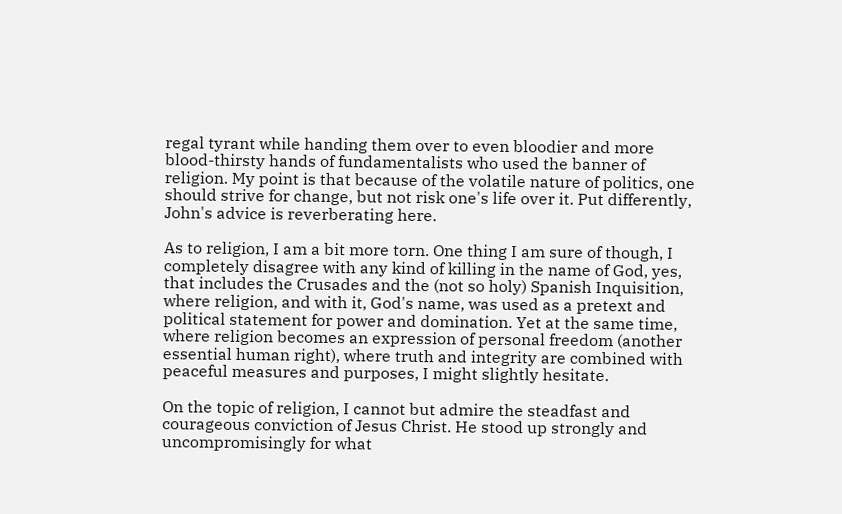regal tyrant while handing them over to even bloodier and more blood-thirsty hands of fundamentalists who used the banner of religion. My point is that because of the volatile nature of politics, one should strive for change, but not risk one's life over it. Put differently, John's advice is reverberating here.

As to religion, I am a bit more torn. One thing I am sure of though, I completely disagree with any kind of killing in the name of God, yes, that includes the Crusades and the (not so holy) Spanish Inquisition, where religion, and with it, God's name, was used as a pretext and political statement for power and domination. Yet at the same time, where religion becomes an expression of personal freedom (another essential human right), where truth and integrity are combined with peaceful measures and purposes, I might slightly hesitate.

On the topic of religion, I cannot but admire the steadfast and courageous conviction of Jesus Christ. He stood up strongly and uncompromisingly for what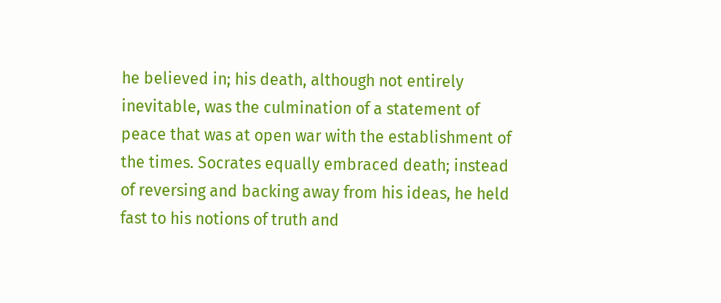he believed in; his death, although not entirely inevitable, was the culmination of a statement of peace that was at open war with the establishment of the times. Socrates equally embraced death; instead of reversing and backing away from his ideas, he held fast to his notions of truth and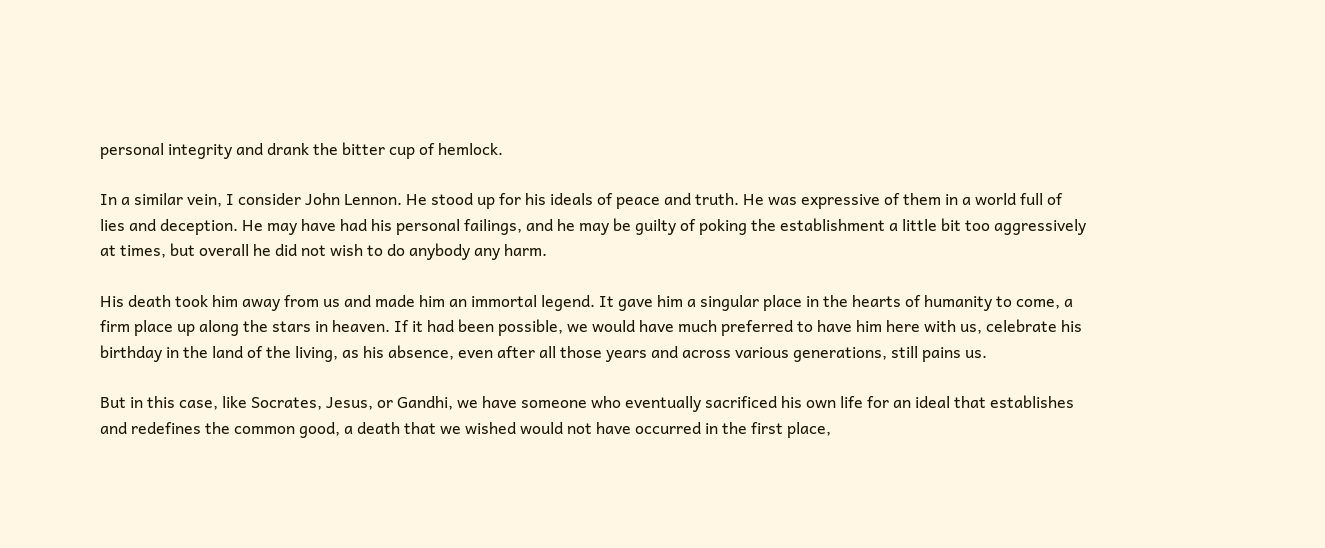personal integrity and drank the bitter cup of hemlock.

In a similar vein, I consider John Lennon. He stood up for his ideals of peace and truth. He was expressive of them in a world full of lies and deception. He may have had his personal failings, and he may be guilty of poking the establishment a little bit too aggressively at times, but overall he did not wish to do anybody any harm.

His death took him away from us and made him an immortal legend. It gave him a singular place in the hearts of humanity to come, a firm place up along the stars in heaven. If it had been possible, we would have much preferred to have him here with us, celebrate his birthday in the land of the living, as his absence, even after all those years and across various generations, still pains us.

But in this case, like Socrates, Jesus, or Gandhi, we have someone who eventually sacrificed his own life for an ideal that establishes and redefines the common good, a death that we wished would not have occurred in the first place,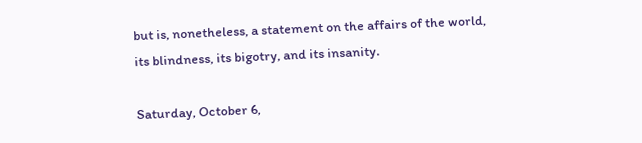but is, nonetheless, a statement on the affairs of the world, its blindness, its bigotry, and its insanity.

Saturday, October 6,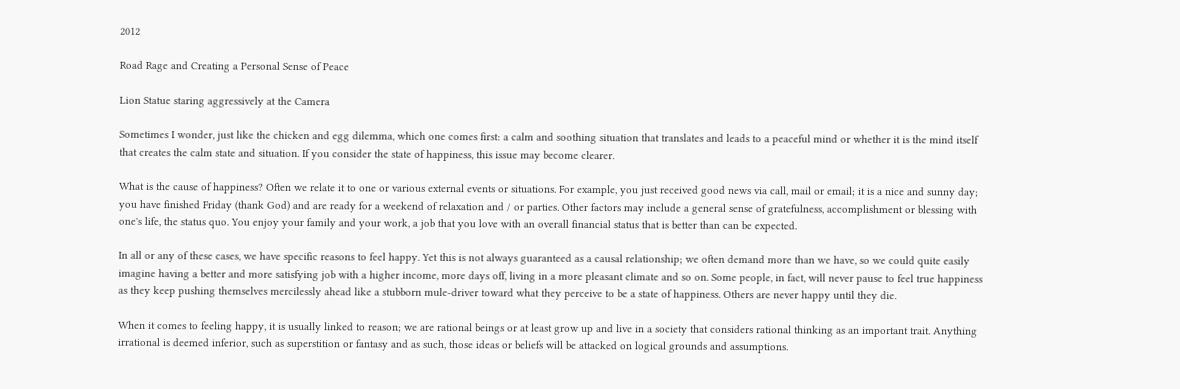2012

Road Rage and Creating a Personal Sense of Peace

Lion Statue staring aggressively at the Camera

Sometimes I wonder, just like the chicken and egg dilemma, which one comes first: a calm and soothing situation that translates and leads to a peaceful mind or whether it is the mind itself that creates the calm state and situation. If you consider the state of happiness, this issue may become clearer.

What is the cause of happiness? Often we relate it to one or various external events or situations. For example, you just received good news via call, mail or email; it is a nice and sunny day; you have finished Friday (thank God) and are ready for a weekend of relaxation and / or parties. Other factors may include a general sense of gratefulness, accomplishment or blessing with one's life, the status quo. You enjoy your family and your work, a job that you love with an overall financial status that is better than can be expected.

In all or any of these cases, we have specific reasons to feel happy. Yet this is not always guaranteed as a causal relationship; we often demand more than we have, so we could quite easily imagine having a better and more satisfying job with a higher income, more days off, living in a more pleasant climate and so on. Some people, in fact, will never pause to feel true happiness as they keep pushing themselves mercilessly ahead like a stubborn mule-driver toward what they perceive to be a state of happiness. Others are never happy until they die.

When it comes to feeling happy, it is usually linked to reason; we are rational beings or at least grow up and live in a society that considers rational thinking as an important trait. Anything irrational is deemed inferior, such as superstition or fantasy and as such, those ideas or beliefs will be attacked on logical grounds and assumptions.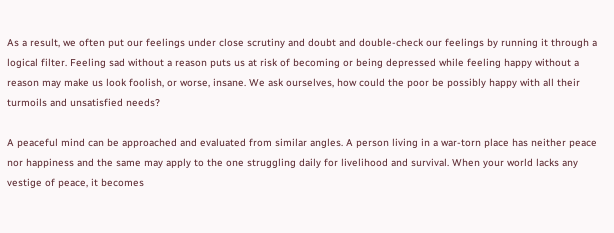As a result, we often put our feelings under close scrutiny and doubt and double-check our feelings by running it through a logical filter. Feeling sad without a reason puts us at risk of becoming or being depressed while feeling happy without a reason may make us look foolish, or worse, insane. We ask ourselves, how could the poor be possibly happy with all their turmoils and unsatisfied needs?

A peaceful mind can be approached and evaluated from similar angles. A person living in a war-torn place has neither peace nor happiness and the same may apply to the one struggling daily for livelihood and survival. When your world lacks any vestige of peace, it becomes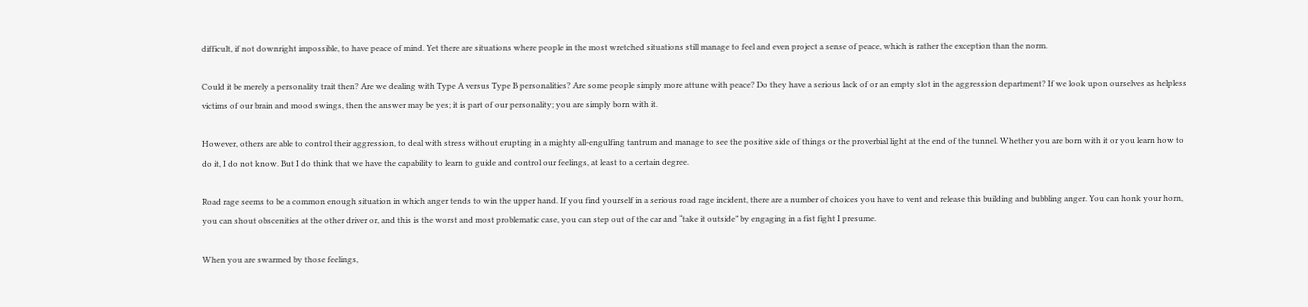difficult, if not downright impossible, to have peace of mind. Yet there are situations where people in the most wretched situations still manage to feel and even project a sense of peace, which is rather the exception than the norm.

Could it be merely a personality trait then? Are we dealing with Type A versus Type B personalities? Are some people simply more attune with peace? Do they have a serious lack of or an empty slot in the aggression department? If we look upon ourselves as helpless victims of our brain and mood swings, then the answer may be yes; it is part of our personality; you are simply born with it.

However, others are able to control their aggression, to deal with stress without erupting in a mighty all-engulfing tantrum and manage to see the positive side of things or the proverbial light at the end of the tunnel. Whether you are born with it or you learn how to do it, I do not know. But I do think that we have the capability to learn to guide and control our feelings, at least to a certain degree.

Road rage seems to be a common enough situation in which anger tends to win the upper hand. If you find yourself in a serious road rage incident, there are a number of choices you have to vent and release this building and bubbling anger. You can honk your horn, you can shout obscenities at the other driver or, and this is the worst and most problematic case, you can step out of the car and “take it outside” by engaging in a fist fight I presume.

When you are swarmed by those feelings,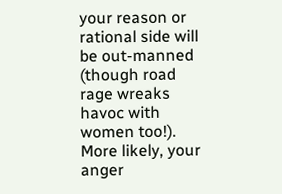your reason or rational side will be out-manned (though road rage wreaks havoc with women too!). More likely, your anger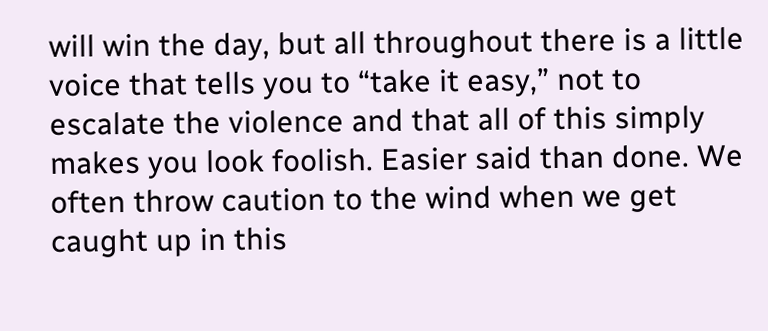will win the day, but all throughout there is a little voice that tells you to “take it easy,” not to escalate the violence and that all of this simply makes you look foolish. Easier said than done. We often throw caution to the wind when we get caught up in this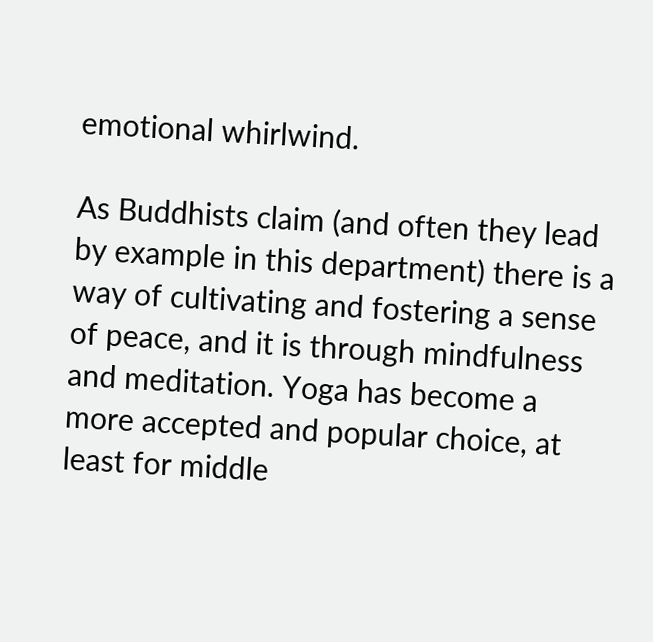emotional whirlwind.

As Buddhists claim (and often they lead by example in this department) there is a way of cultivating and fostering a sense of peace, and it is through mindfulness and meditation. Yoga has become a more accepted and popular choice, at least for middle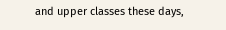and upper classes these days,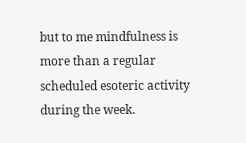but to me mindfulness is more than a regular scheduled esoteric activity during the week.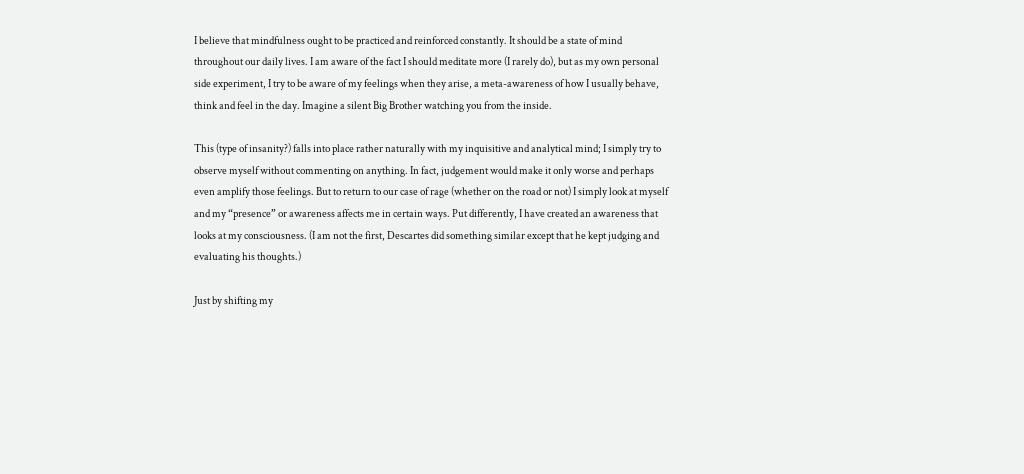I believe that mindfulness ought to be practiced and reinforced constantly. It should be a state of mind throughout our daily lives. I am aware of the fact I should meditate more (I rarely do), but as my own personal side experiment, I try to be aware of my feelings when they arise, a meta-awareness of how I usually behave, think and feel in the day. Imagine a silent Big Brother watching you from the inside.

This (type of insanity?) falls into place rather naturally with my inquisitive and analytical mind; I simply try to observe myself without commenting on anything. In fact, judgement would make it only worse and perhaps even amplify those feelings. But to return to our case of rage (whether on the road or not) I simply look at myself and my “presence” or awareness affects me in certain ways. Put differently, I have created an awareness that looks at my consciousness. (I am not the first, Descartes did something similar except that he kept judging and evaluating his thoughts.)

Just by shifting my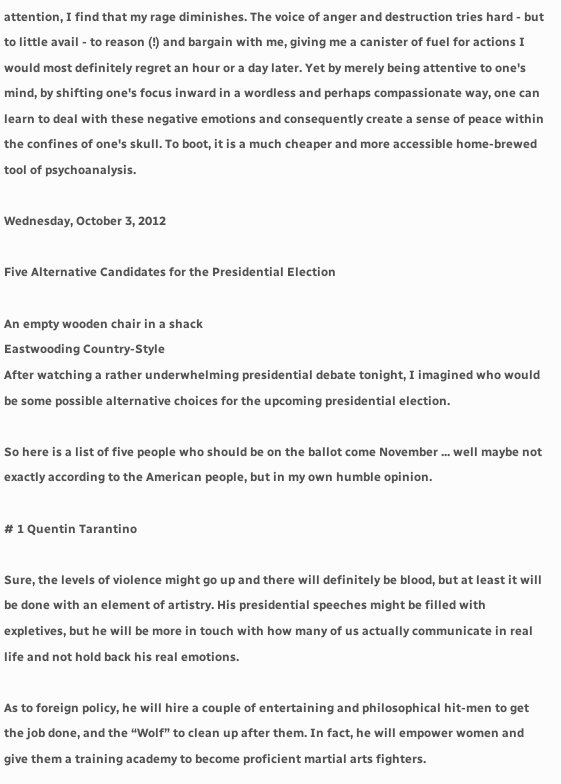attention, I find that my rage diminishes. The voice of anger and destruction tries hard - but to little avail - to reason (!) and bargain with me, giving me a canister of fuel for actions I would most definitely regret an hour or a day later. Yet by merely being attentive to one's mind, by shifting one's focus inward in a wordless and perhaps compassionate way, one can learn to deal with these negative emotions and consequently create a sense of peace within the confines of one's skull. To boot, it is a much cheaper and more accessible home-brewed tool of psychoanalysis.

Wednesday, October 3, 2012

Five Alternative Candidates for the Presidential Election

An empty wooden chair in a shack
Eastwooding Country-Style
After watching a rather underwhelming presidential debate tonight, I imagined who would be some possible alternative choices for the upcoming presidential election.

So here is a list of five people who should be on the ballot come November ... well maybe not exactly according to the American people, but in my own humble opinion.

# 1 Quentin Tarantino

Sure, the levels of violence might go up and there will definitely be blood, but at least it will be done with an element of artistry. His presidential speeches might be filled with expletives, but he will be more in touch with how many of us actually communicate in real life and not hold back his real emotions.

As to foreign policy, he will hire a couple of entertaining and philosophical hit-men to get the job done, and the “Wolf” to clean up after them. In fact, he will empower women and give them a training academy to become proficient martial arts fighters.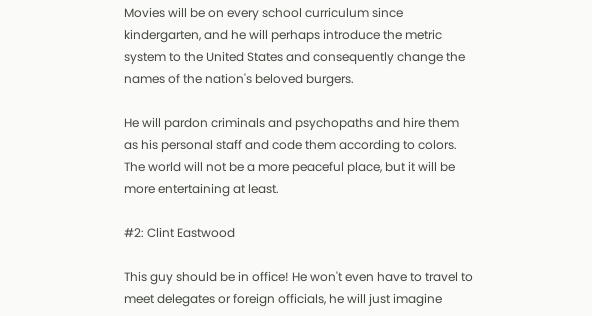Movies will be on every school curriculum since kindergarten, and he will perhaps introduce the metric system to the United States and consequently change the names of the nation's beloved burgers.

He will pardon criminals and psychopaths and hire them as his personal staff and code them according to colors. The world will not be a more peaceful place, but it will be more entertaining at least.

#2: Clint Eastwood

This guy should be in office! He won't even have to travel to meet delegates or foreign officials, he will just imagine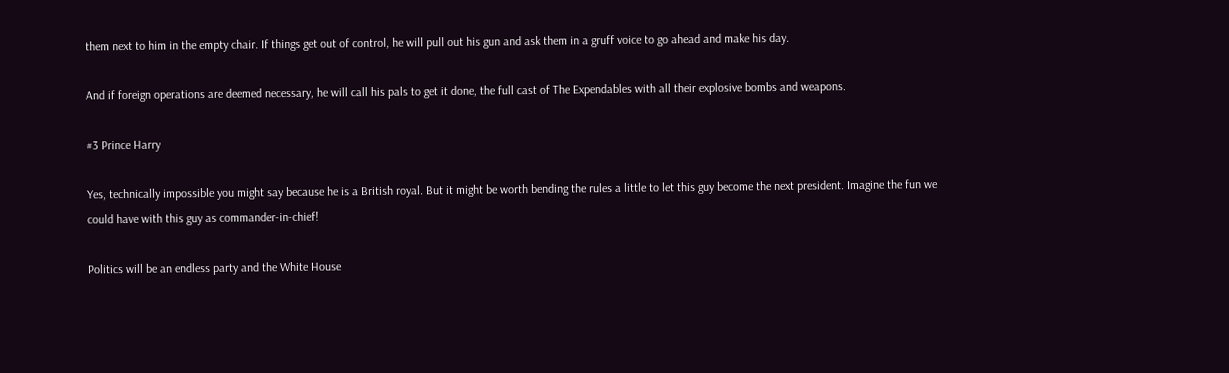them next to him in the empty chair. If things get out of control, he will pull out his gun and ask them in a gruff voice to go ahead and make his day.

And if foreign operations are deemed necessary, he will call his pals to get it done, the full cast of The Expendables with all their explosive bombs and weapons.

#3 Prince Harry

Yes, technically impossible you might say because he is a British royal. But it might be worth bending the rules a little to let this guy become the next president. Imagine the fun we could have with this guy as commander-in-chief!

Politics will be an endless party and the White House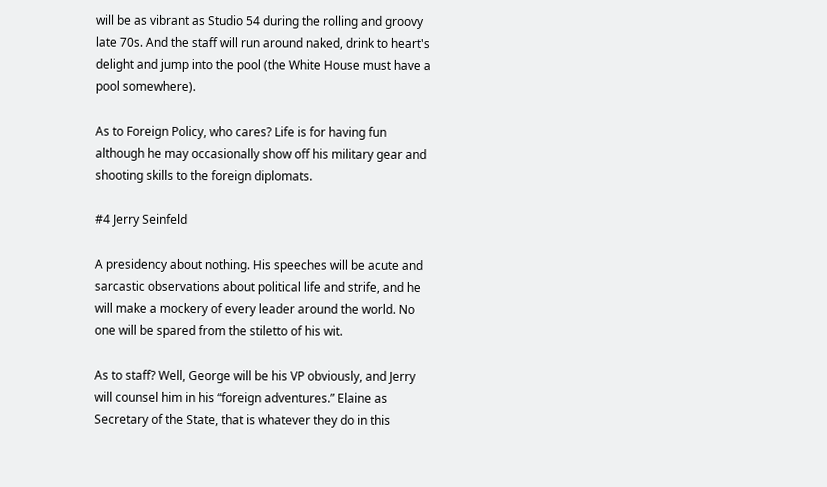will be as vibrant as Studio 54 during the rolling and groovy late 70s. And the staff will run around naked, drink to heart's delight and jump into the pool (the White House must have a pool somewhere).

As to Foreign Policy, who cares? Life is for having fun although he may occasionally show off his military gear and shooting skills to the foreign diplomats.

#4 Jerry Seinfeld

A presidency about nothing. His speeches will be acute and sarcastic observations about political life and strife, and he will make a mockery of every leader around the world. No one will be spared from the stiletto of his wit.

As to staff? Well, George will be his VP obviously, and Jerry will counsel him in his “foreign adventures.” Elaine as Secretary of the State, that is whatever they do in this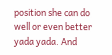position she can do well or even better yada yada. And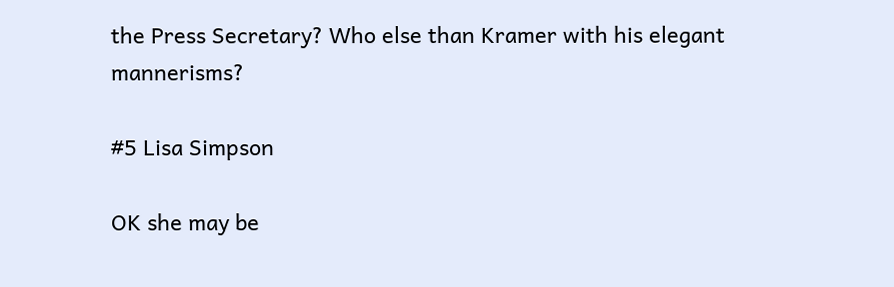the Press Secretary? Who else than Kramer with his elegant mannerisms?

#5 Lisa Simpson

OK she may be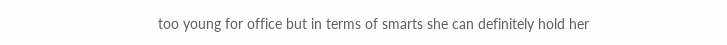too young for office but in terms of smarts she can definitely hold her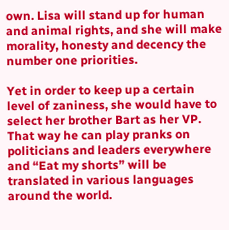own. Lisa will stand up for human and animal rights, and she will make morality, honesty and decency the number one priorities.

Yet in order to keep up a certain level of zaniness, she would have to select her brother Bart as her VP. That way he can play pranks on politicians and leaders everywhere and “Eat my shorts” will be translated in various languages around the world.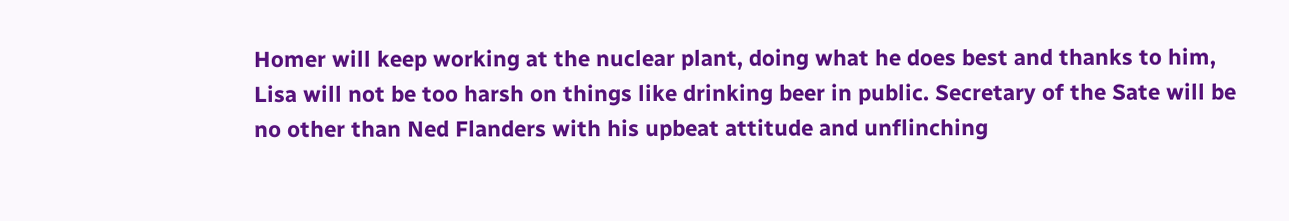Homer will keep working at the nuclear plant, doing what he does best and thanks to him, Lisa will not be too harsh on things like drinking beer in public. Secretary of the Sate will be no other than Ned Flanders with his upbeat attitude and unflinching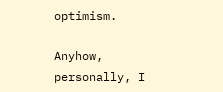optimism.

Anyhow, personally, I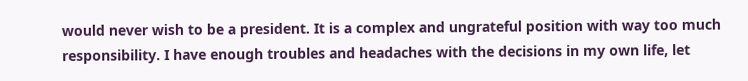would never wish to be a president. It is a complex and ungrateful position with way too much responsibility. I have enough troubles and headaches with the decisions in my own life, let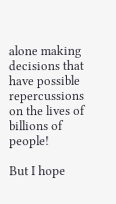alone making decisions that have possible repercussions on the lives of billions of people!

But I hope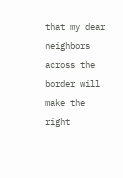that my dear neighbors across the border will make the right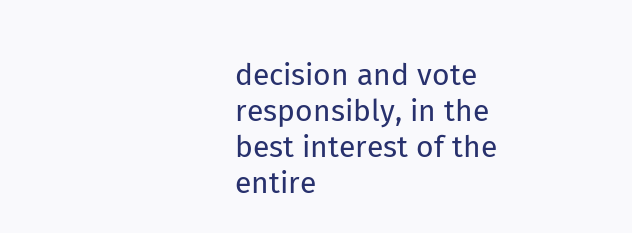decision and vote responsibly, in the best interest of the entire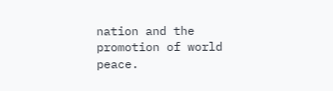nation and the promotion of world peace.